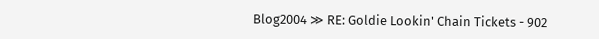Blog2004 ≫ RE: Goldie Lookin' Chain Tickets - 902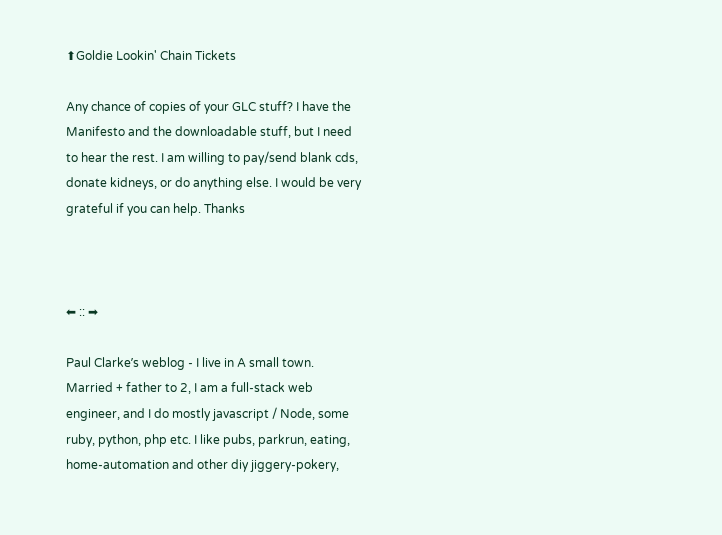⬆Goldie Lookin' Chain Tickets

Any chance of copies of your GLC stuff? I have the Manifesto and the downloadable stuff, but I need to hear the rest. I am willing to pay/send blank cds, donate kidneys, or do anything else. I would be very grateful if you can help. Thanks



⬅ :: ➡

Paul Clarkeʼs weblog - I live in A small town. Married + father to 2, I am a full-stack web engineer, and I do mostly javascript / Node, some ruby, python, php etc. I like pubs, parkrun, eating, home-automation and other diy jiggery-pokery,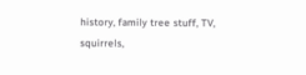history, family tree stuff, TV, squirrels,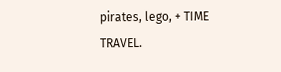pirates, lego, + TIME TRAVEL.